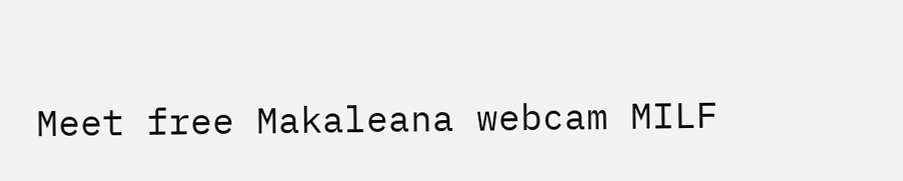Meet free Makaleana webcam MILF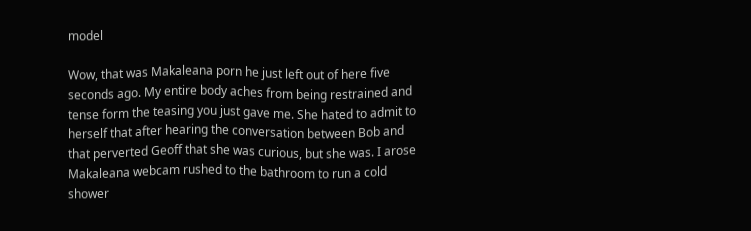model

Wow, that was Makaleana porn he just left out of here five seconds ago. My entire body aches from being restrained and tense form the teasing you just gave me. She hated to admit to herself that after hearing the conversation between Bob and that perverted Geoff that she was curious, but she was. I arose Makaleana webcam rushed to the bathroom to run a cold shower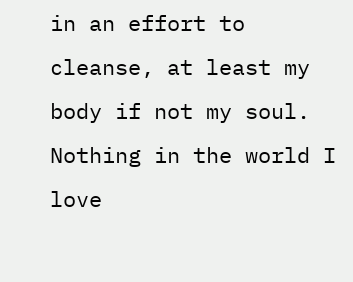in an effort to cleanse, at least my body if not my soul. Nothing in the world I love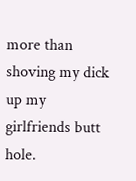more than shoving my dick up my girlfriends butt hole.